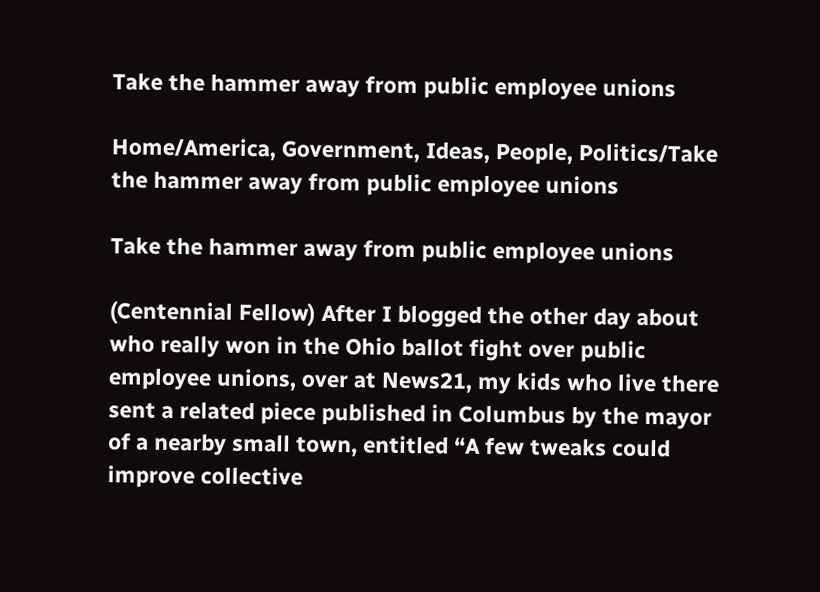Take the hammer away from public employee unions

Home/America, Government, Ideas, People, Politics/Take the hammer away from public employee unions

Take the hammer away from public employee unions

(Centennial Fellow) After I blogged the other day about who really won in the Ohio ballot fight over public employee unions, over at News21, my kids who live there sent a related piece published in Columbus by the mayor of a nearby small town, entitled “A few tweaks could improve collective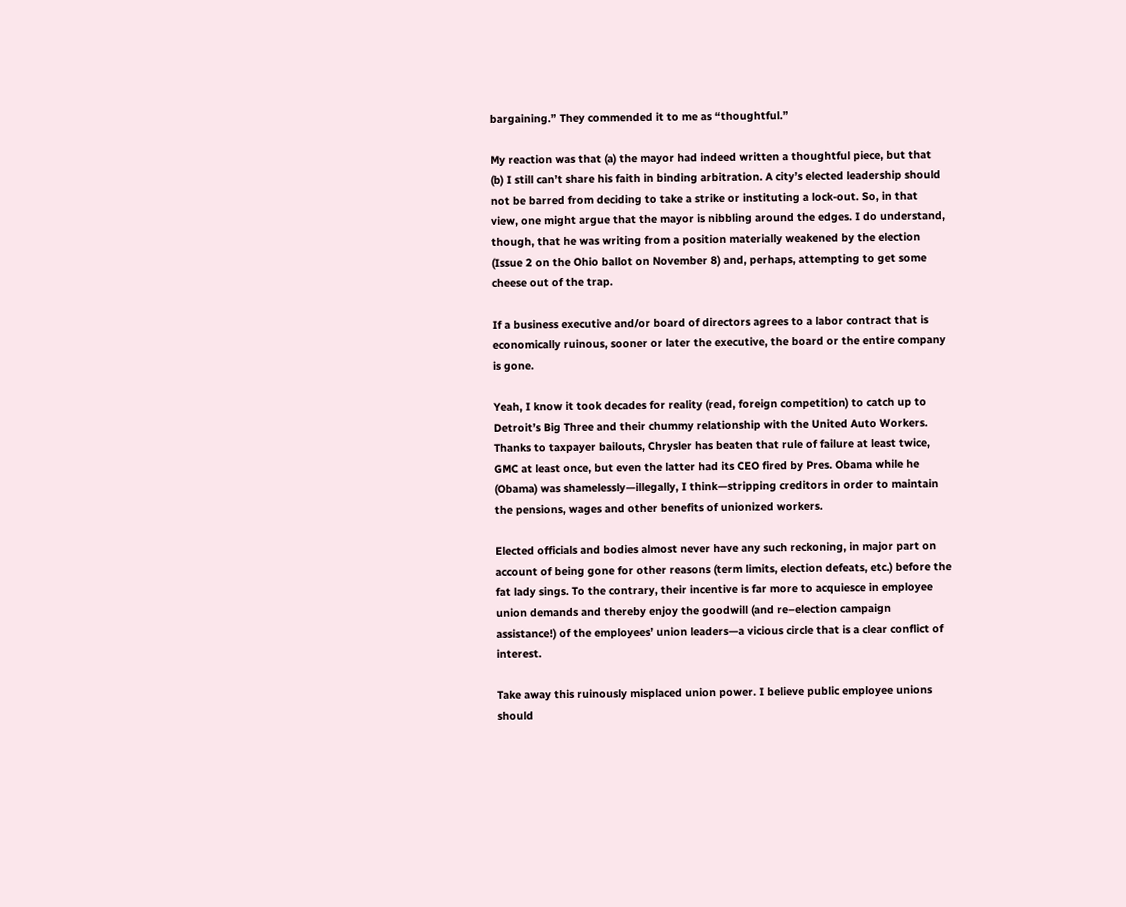bargaining.” They commended it to me as “thoughtful.”

My reaction was that (a) the mayor had indeed written a thoughtful piece, but that (b) I still can’t share his faith in binding arbitration. A city’s elected leadership should not be barred from deciding to take a strike or instituting a lock-out. So, in that view, one might argue that the mayor is nibbling around the edges. I do understand, though, that he was writing from a position materially weakened by the election (Issue 2 on the Ohio ballot on November 8) and, perhaps, attempting to get some cheese out of the trap.

If a business executive and/or board of directors agrees to a labor contract that is economically ruinous, sooner or later the executive, the board or the entire company is gone.

Yeah, I know it took decades for reality (read, foreign competition) to catch up to Detroit’s Big Three and their chummy relationship with the United Auto Workers. Thanks to taxpayer bailouts, Chrysler has beaten that rule of failure at least twice, GMC at least once, but even the latter had its CEO fired by Pres. Obama while he (Obama) was shamelessly—illegally, I think—stripping creditors in order to maintain the pensions, wages and other benefits of unionized workers.

Elected officials and bodies almost never have any such reckoning, in major part on account of being gone for other reasons (term limits, election defeats, etc.) before the fat lady sings. To the contrary, their incentive is far more to acquiesce in employee union demands and thereby enjoy the goodwill (and re–election campaign assistance!) of the employees’ union leaders—a vicious circle that is a clear conflict of interest.

Take away this ruinously misplaced union power. I believe public employee unions should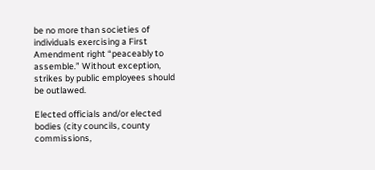be no more than societies of individuals exercising a First Amendment right “peaceably to assemble.” Without exception, strikes by public employees should be outlawed.

Elected officials and/or elected bodies (city councils, county commissions,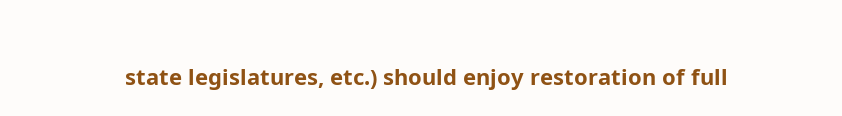state legislatures, etc.) should enjoy restoration of full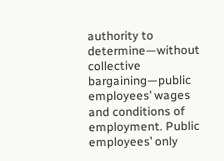authority to determine—without collective bargaining—public employees’ wages and conditions of employment. Public employees’ only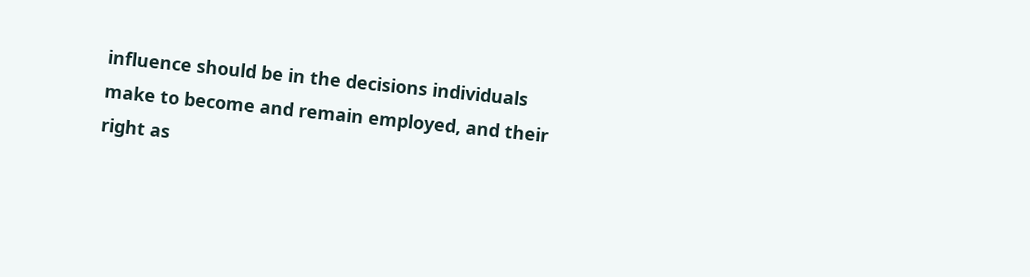influence should be in the decisions individuals make to become and remain employed, and their right as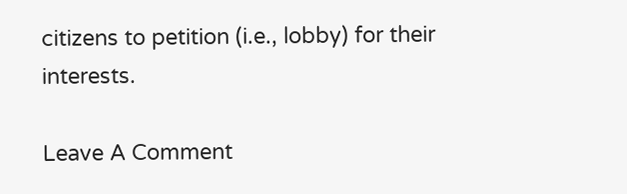citizens to petition (i.e., lobby) for their interests.

Leave A Comment